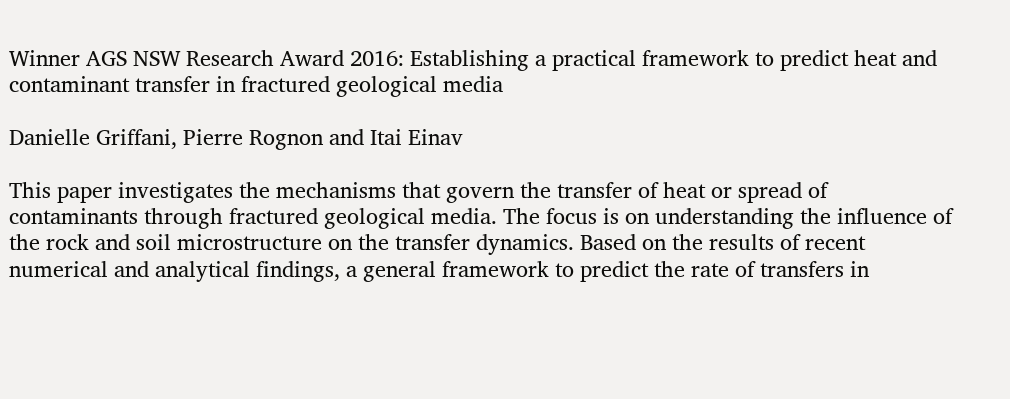Winner AGS NSW Research Award 2016: Establishing a practical framework to predict heat and contaminant transfer in fractured geological media

Danielle Griffani, Pierre Rognon and Itai Einav

This paper investigates the mechanisms that govern the transfer of heat or spread of contaminants through fractured geological media. The focus is on understanding the influence of the rock and soil microstructure on the transfer dynamics. Based on the results of recent numerical and analytical findings, a general framework to predict the rate of transfers in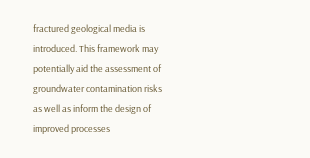fractured geological media is introduced. This framework may potentially aid the assessment of groundwater contamination risks as well as inform the design of improved processes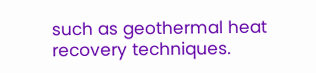such as geothermal heat recovery techniques.